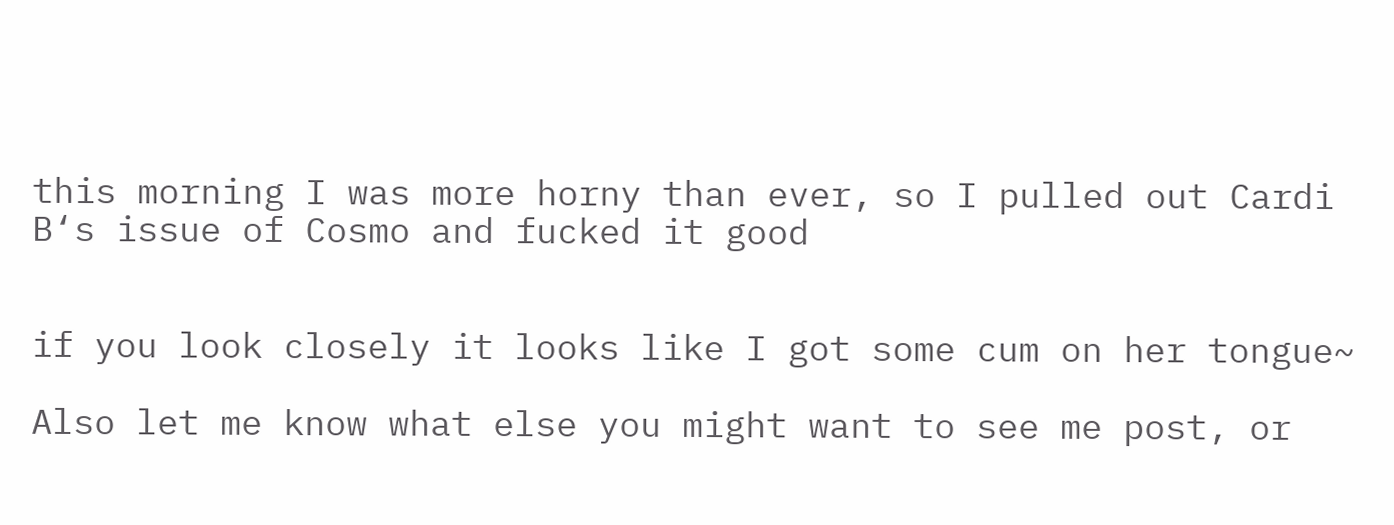this morning I was more horny than ever, so I pulled out Cardi B‘s issue of Cosmo and fucked it good


if you look closely it looks like I got some cum on her tongue~

Also let me know what else you might want to see me post, or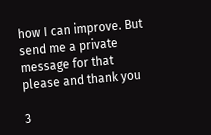how I can improve. But send me a private message for that please and thank you

3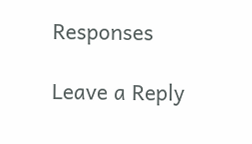Responses

Leave a Reply